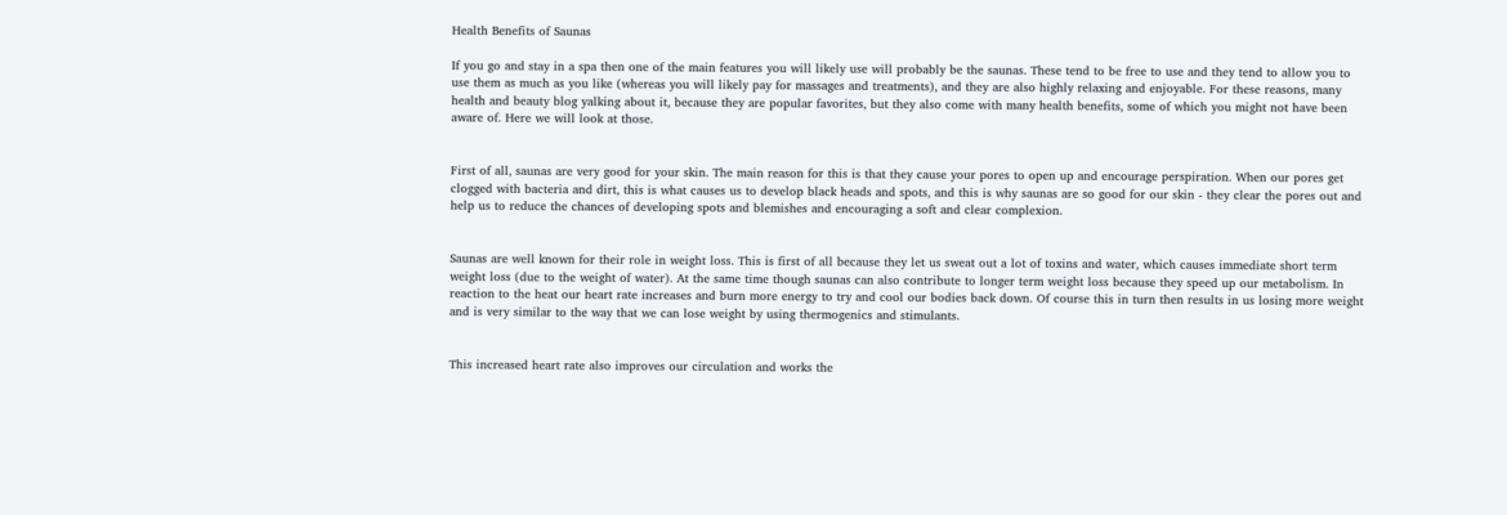Health Benefits of Saunas

If you go and stay in a spa then one of the main features you will likely use will probably be the saunas. These tend to be free to use and they tend to allow you to use them as much as you like (whereas you will likely pay for massages and treatments), and they are also highly relaxing and enjoyable. For these reasons, many health and beauty blog yalking about it, because they are popular favorites, but they also come with many health benefits, some of which you might not have been aware of. Here we will look at those.


First of all, saunas are very good for your skin. The main reason for this is that they cause your pores to open up and encourage perspiration. When our pores get clogged with bacteria and dirt, this is what causes us to develop black heads and spots, and this is why saunas are so good for our skin - they clear the pores out and help us to reduce the chances of developing spots and blemishes and encouraging a soft and clear complexion.


Saunas are well known for their role in weight loss. This is first of all because they let us sweat out a lot of toxins and water, which causes immediate short term weight loss (due to the weight of water). At the same time though saunas can also contribute to longer term weight loss because they speed up our metabolism. In reaction to the heat our heart rate increases and burn more energy to try and cool our bodies back down. Of course this in turn then results in us losing more weight and is very similar to the way that we can lose weight by using thermogenics and stimulants.


This increased heart rate also improves our circulation and works the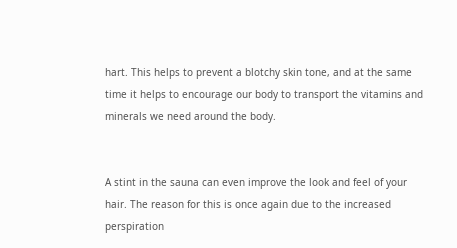hart. This helps to prevent a blotchy skin tone, and at the same time it helps to encourage our body to transport the vitamins and minerals we need around the body.


A stint in the sauna can even improve the look and feel of your hair. The reason for this is once again due to the increased perspiration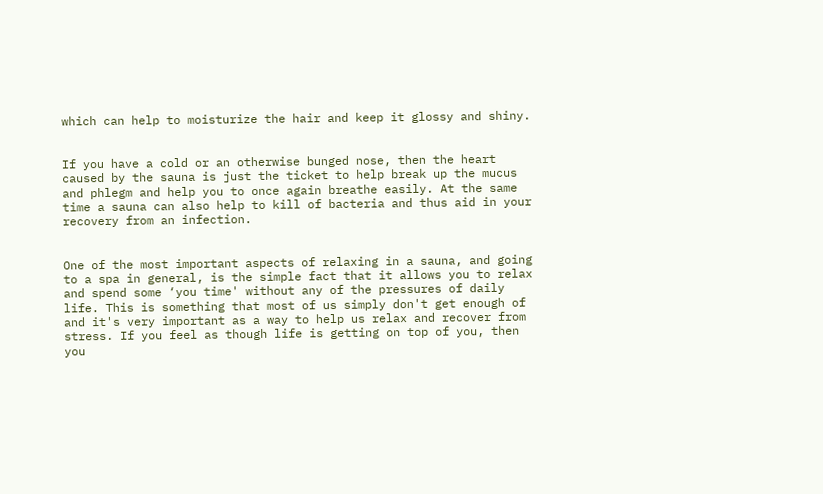which can help to moisturize the hair and keep it glossy and shiny.


If you have a cold or an otherwise bunged nose, then the heart caused by the sauna is just the ticket to help break up the mucus and phlegm and help you to once again breathe easily. At the same time a sauna can also help to kill of bacteria and thus aid in your recovery from an infection.


One of the most important aspects of relaxing in a sauna, and going to a spa in general, is the simple fact that it allows you to relax and spend some ‘you time' without any of the pressures of daily life. This is something that most of us simply don't get enough of and it's very important as a way to help us relax and recover from stress. If you feel as though life is getting on top of you, then you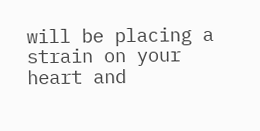will be placing a strain on your heart and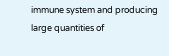immune system and producing large quantities of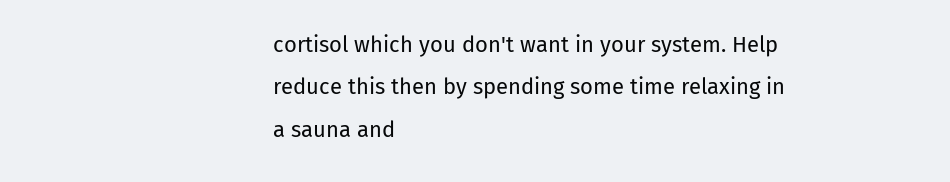cortisol which you don't want in your system. Help reduce this then by spending some time relaxing in a sauna and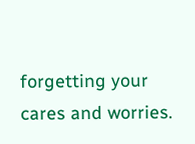forgetting your cares and worries.